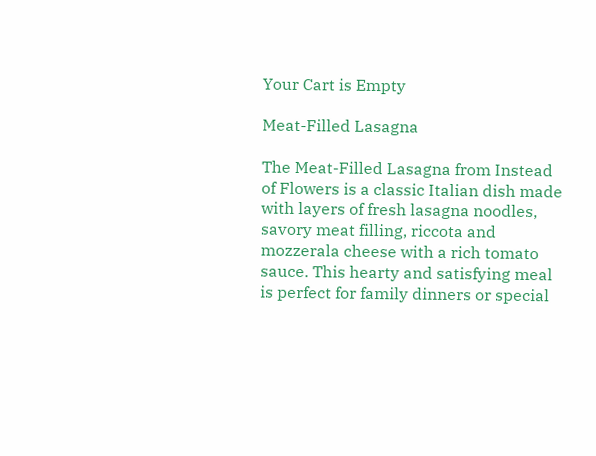Your Cart is Empty

Meat-Filled Lasagna

The Meat-Filled Lasagna from Instead of Flowers is a classic Italian dish made with layers of fresh lasagna noodles, savory meat filling, riccota and mozzerala cheese with a rich tomato sauce. This hearty and satisfying meal is perfect for family dinners or special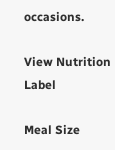occasions.

View Nutrition Label

Meal Size